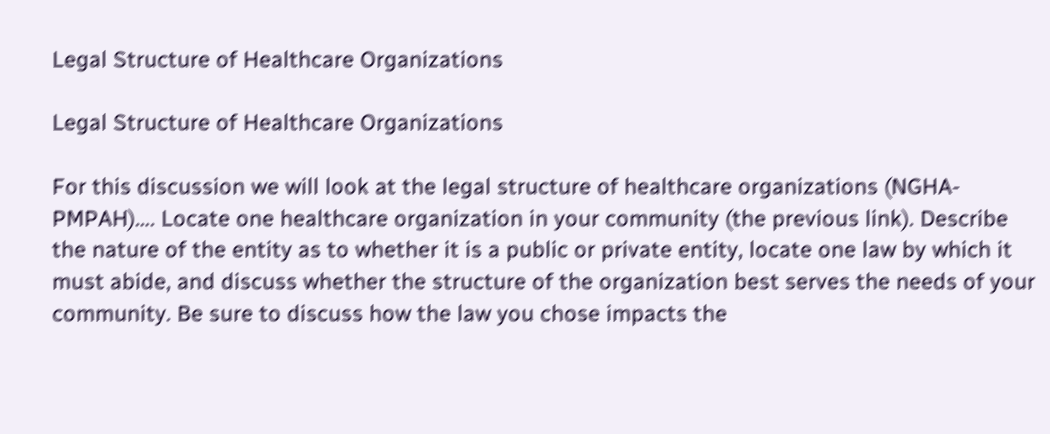Legal Structure of Healthcare Organizations

Legal Structure of Healthcare Organizations

For this discussion we will look at the legal structure of healthcare organizations (NGHA-PMPAH)…. Locate one healthcare organization in your community (the previous link). Describe the nature of the entity as to whether it is a public or private entity, locate one law by which it must abide, and discuss whether the structure of the organization best serves the needs of your community. Be sure to discuss how the law you chose impacts the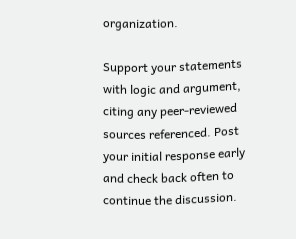organization.

Support your statements with logic and argument, citing any peer-reviewed sources referenced. Post your initial response early and check back often to continue the discussion.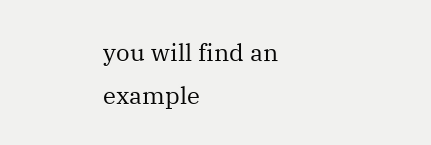you will find an example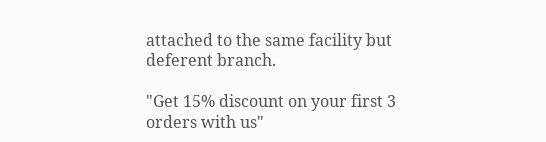attached to the same facility but deferent branch.

"Get 15% discount on your first 3 orders with us"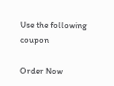Use the following coupon

Order Now